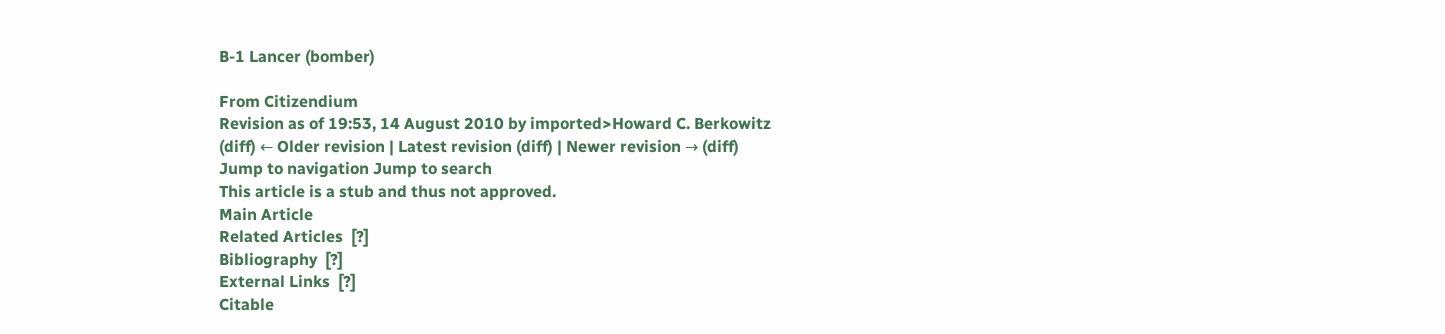B-1 Lancer (bomber)

From Citizendium
Revision as of 19:53, 14 August 2010 by imported>Howard C. Berkowitz
(diff) ← Older revision | Latest revision (diff) | Newer revision → (diff)
Jump to navigation Jump to search
This article is a stub and thus not approved.
Main Article
Related Articles  [?]
Bibliography  [?]
External Links  [?]
Citable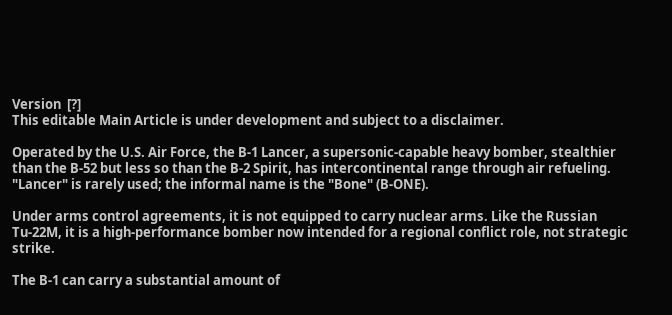Version  [?]
This editable Main Article is under development and subject to a disclaimer.

Operated by the U.S. Air Force, the B-1 Lancer, a supersonic-capable heavy bomber, stealthier than the B-52 but less so than the B-2 Spirit, has intercontinental range through air refueling. "Lancer" is rarely used; the informal name is the "Bone" (B-ONE).

Under arms control agreements, it is not equipped to carry nuclear arms. Like the Russian Tu-22M, it is a high-performance bomber now intended for a regional conflict role, not strategic strike.

The B-1 can carry a substantial amount of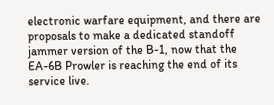electronic warfare equipment, and there are proposals to make a dedicated standoff jammer version of the B-1, now that the EA-6B Prowler is reaching the end of its service live.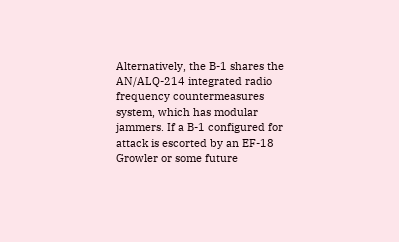Alternatively, the B-1 shares the AN/ALQ-214 integrated radio frequency countermeasures system, which has modular jammers. If a B-1 configured for attack is escorted by an EF-18 Growler or some future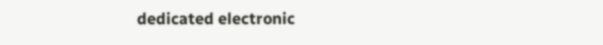dedicated electronic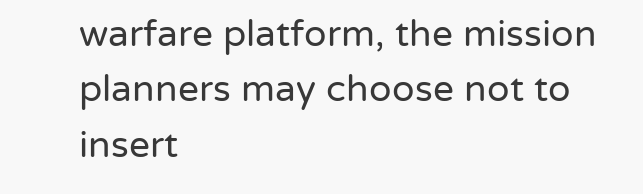warfare platform, the mission planners may choose not to insert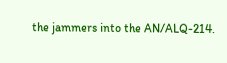the jammers into the AN/ALQ-214.